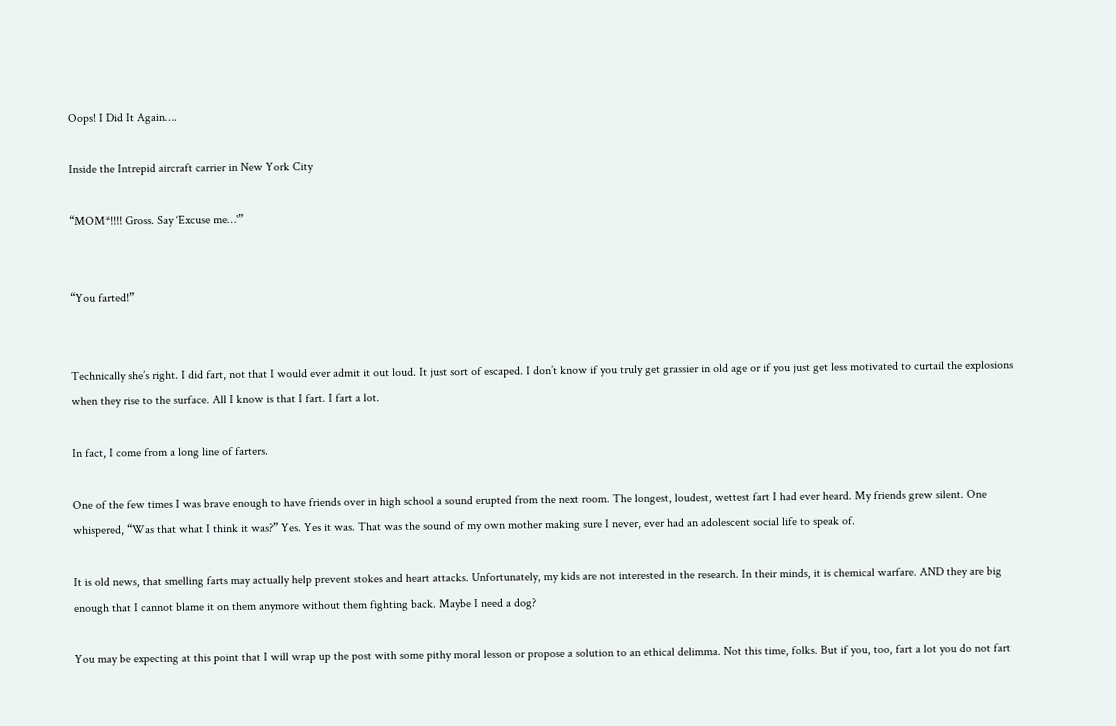Oops! I Did It Again….

Inside the Intrepid aircraft carrier in New York City

“MOM*!!!! Gross. Say ‘Excuse me…'”


“You farted!”


Technically she’s right. I did fart, not that I would ever admit it out loud. It just sort of escaped. I don’t know if you truly get grassier in old age or if you just get less motivated to curtail the explosions when they rise to the surface. All I know is that I fart. I fart a lot.

In fact, I come from a long line of farters.

One of the few times I was brave enough to have friends over in high school a sound erupted from the next room. The longest, loudest, wettest fart I had ever heard. My friends grew silent. One whispered, “Was that what I think it was?” Yes. Yes it was. That was the sound of my own mother making sure I never, ever had an adolescent social life to speak of.

It is old news, that smelling farts may actually help prevent stokes and heart attacks. Unfortunately, my kids are not interested in the research. In their minds, it is chemical warfare. AND they are big enough that I cannot blame it on them anymore without them fighting back. Maybe I need a dog?

You may be expecting at this point that I will wrap up the post with some pithy moral lesson or propose a solution to an ethical delimma. Not this time, folks. But if you, too, fart a lot you do not fart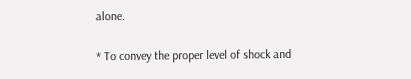alone.

* To convey the proper level of shock and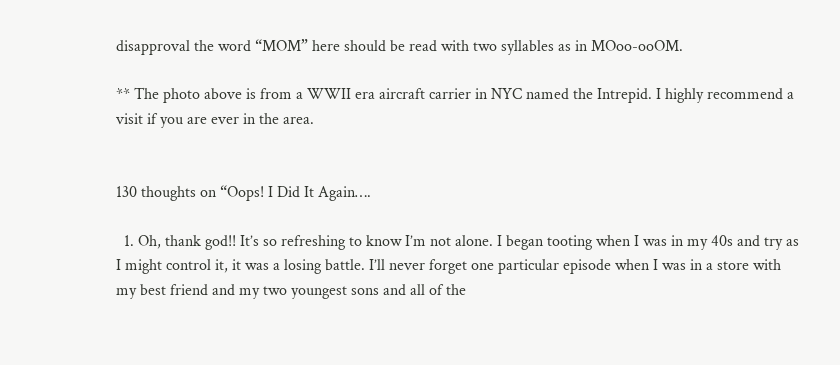disapproval the word “MOM” here should be read with two syllables as in MOoo-ooOM.

** The photo above is from a WWII era aircraft carrier in NYC named the Intrepid. I highly recommend a visit if you are ever in the area.


130 thoughts on “Oops! I Did It Again….

  1. Oh, thank god!! It’s so refreshing to know I’m not alone. I began tooting when I was in my 40s and try as I might control it, it was a losing battle. I’ll never forget one particular episode when I was in a store with my best friend and my two youngest sons and all of the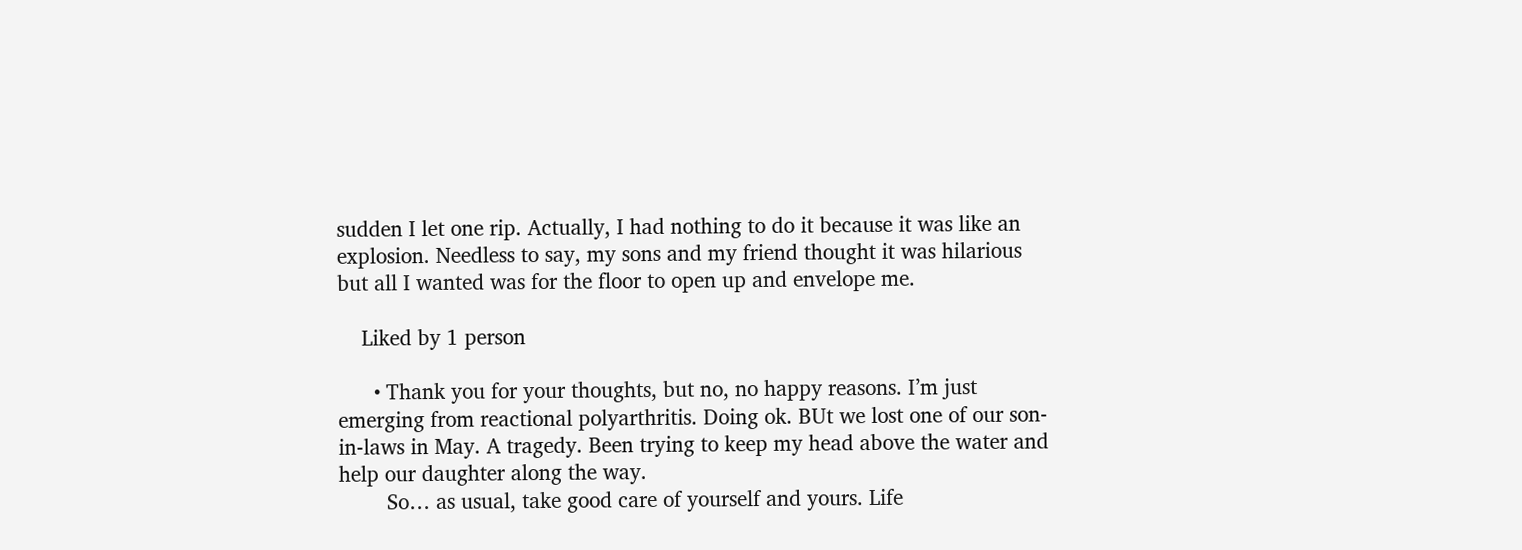sudden I let one rip. Actually, I had nothing to do it because it was like an explosion. Needless to say, my sons and my friend thought it was hilarious but all I wanted was for the floor to open up and envelope me.

    Liked by 1 person

      • Thank you for your thoughts, but no, no happy reasons. I’m just emerging from reactional polyarthritis. Doing ok. BUt we lost one of our son-in-laws in May. A tragedy. Been trying to keep my head above the water and help our daughter along the way.
        So… as usual, take good care of yourself and yours. Life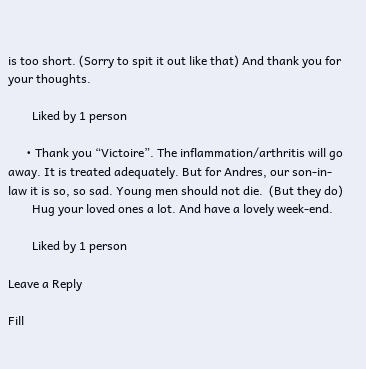is too short. (Sorry to spit it out like that) And thank you for your thoughts.

        Liked by 1 person

      • Thank you “Victoire”. The inflammation/arthritis will go away. It is treated adequately. But for Andres, our son-in-law it is so, so sad. Young men should not die.  (But they do)
        Hug your loved ones a lot. And have a lovely week-end.

        Liked by 1 person

Leave a Reply

Fill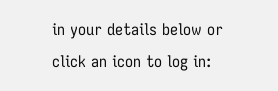in your details below or click an icon to log in: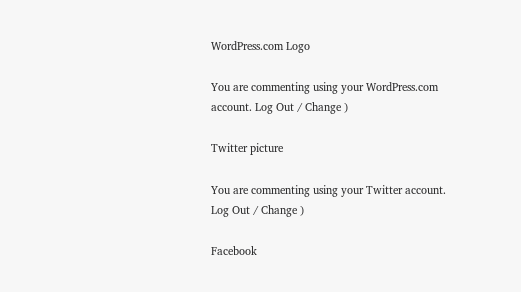WordPress.com Logo

You are commenting using your WordPress.com account. Log Out / Change )

Twitter picture

You are commenting using your Twitter account. Log Out / Change )

Facebook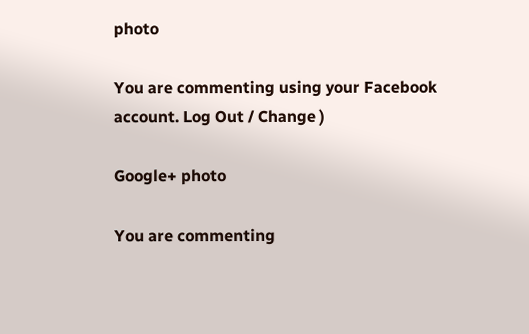photo

You are commenting using your Facebook account. Log Out / Change )

Google+ photo

You are commenting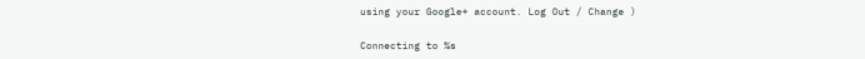using your Google+ account. Log Out / Change )

Connecting to %s